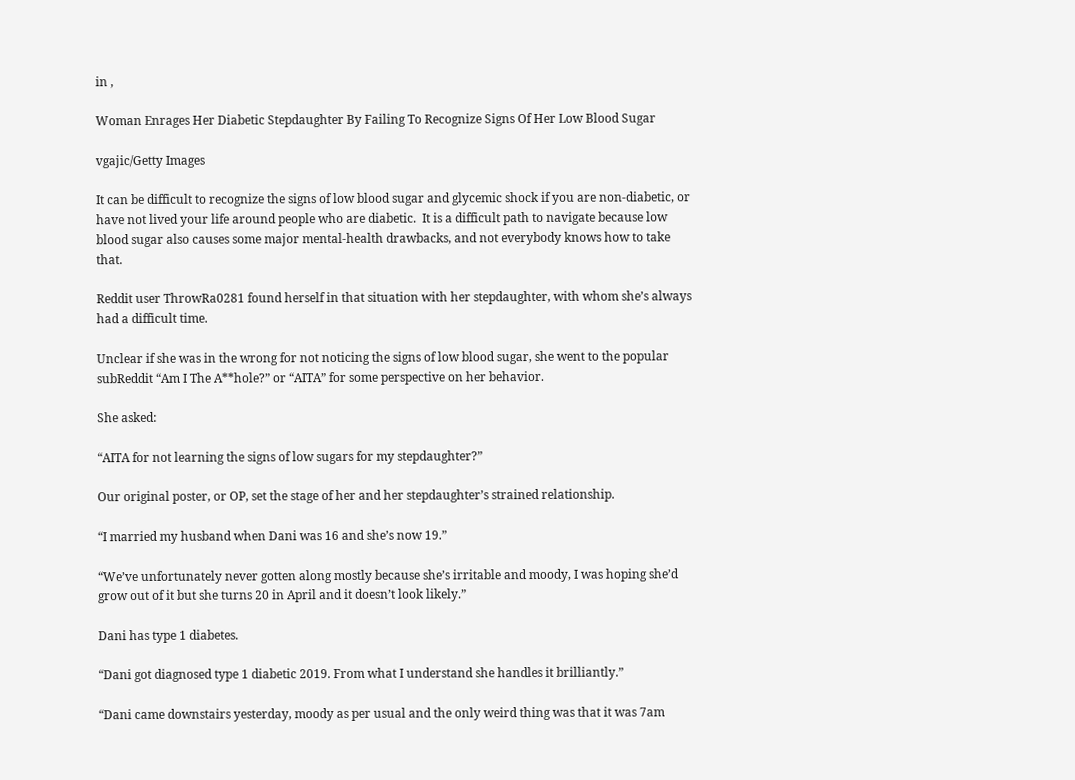in ,

Woman Enrages Her Diabetic Stepdaughter By Failing To Recognize Signs Of Her Low Blood Sugar

vgajic/Getty Images

It can be difficult to recognize the signs of low blood sugar and glycemic shock if you are non-diabetic, or have not lived your life around people who are diabetic.  It is a difficult path to navigate because low blood sugar also causes some major mental-health drawbacks, and not everybody knows how to take that.

Reddit user ThrowRa0281 found herself in that situation with her stepdaughter, with whom she’s always had a difficult time.

Unclear if she was in the wrong for not noticing the signs of low blood sugar, she went to the popular subReddit “Am I The A**hole?” or “AITA” for some perspective on her behavior.

She asked:

“AITA for not learning the signs of low sugars for my stepdaughter?”

Our original poster, or OP, set the stage of her and her stepdaughter’s strained relationship.

“I married my husband when Dani was 16 and she’s now 19.”

“We’ve unfortunately never gotten along mostly because she’s irritable and moody, I was hoping she’d grow out of it but she turns 20 in April and it doesn’t look likely.”

Dani has type 1 diabetes.

“Dani got diagnosed type 1 diabetic 2019. From what I understand she handles it brilliantly.”

“Dani came downstairs yesterday, moody as per usual and the only weird thing was that it was 7am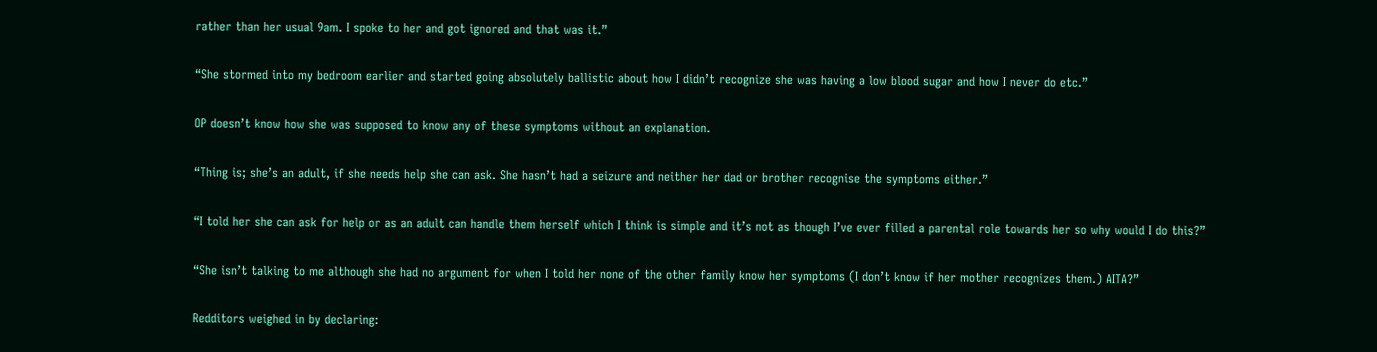rather than her usual 9am. I spoke to her and got ignored and that was it.”

“She stormed into my bedroom earlier and started going absolutely ballistic about how I didn’t recognize she was having a low blood sugar and how I never do etc.”

OP doesn’t know how she was supposed to know any of these symptoms without an explanation.

“Thing is; she’s an adult, if she needs help she can ask. She hasn’t had a seizure and neither her dad or brother recognise the symptoms either.”

“I told her she can ask for help or as an adult can handle them herself which I think is simple and it’s not as though I’ve ever filled a parental role towards her so why would I do this?”

“She isn’t talking to me although she had no argument for when I told her none of the other family know her symptoms (I don’t know if her mother recognizes them.) AITA?”

Redditors weighed in by declaring: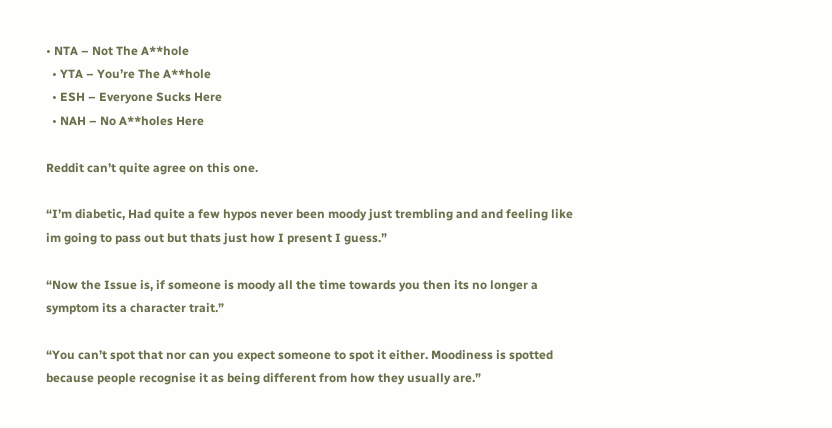• NTA – Not The A**hole
  • YTA – You’re The A**hole
  • ESH – Everyone Sucks Here
  • NAH – No A**holes Here

Reddit can’t quite agree on this one.

“I’m diabetic, Had quite a few hypos never been moody just trembling and and feeling like im going to pass out but thats just how I present I guess.”

“Now the Issue is, if someone is moody all the time towards you then its no longer a symptom its a character trait.”

“You can’t spot that nor can you expect someone to spot it either. Moodiness is spotted because people recognise it as being different from how they usually are.”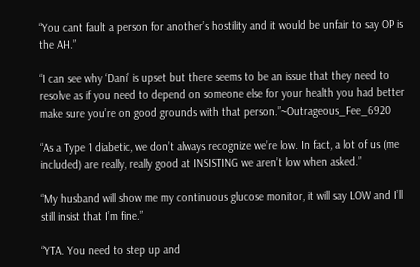“You cant fault a person for another’s hostility and it would be unfair to say OP is the AH.”

“I can see why ‘Dani’ is upset but there seems to be an issue that they need to resolve as if you need to depend on someone else for your health you had better make sure you’re on good grounds with that person.”~Outrageous_Fee_6920

“As a Type 1 diabetic, we don’t always recognize we’re low. In fact, a lot of us (me included) are really, really good at INSISTING we aren’t low when asked.”

“My husband will show me my continuous glucose monitor, it will say LOW and I’ll still insist that I’m fine.”

“YTA. You need to step up and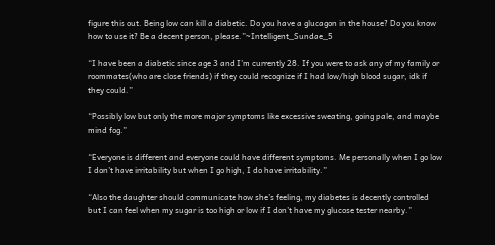figure this out. Being low can kill a diabetic. Do you have a glucagon in the house? Do you know how to use it? Be a decent person, please.”~Intelligent_Sundae_5

“I have been a diabetic since age 3 and I’m currently 28. If you were to ask any of my family or roommates(who are close friends) if they could recognize if I had low/high blood sugar, idk if they could.”

“Possibly low but only the more major symptoms like excessive sweating, going pale, and maybe mind fog.”

“Everyone is different and everyone could have different symptoms. Me personally when I go low I don’t have irritability but when I go high, I do have irritability.”

“Also the daughter should communicate how she’s feeling, my diabetes is decently controlled but I can feel when my sugar is too high or low if I don’t have my glucose tester nearby.”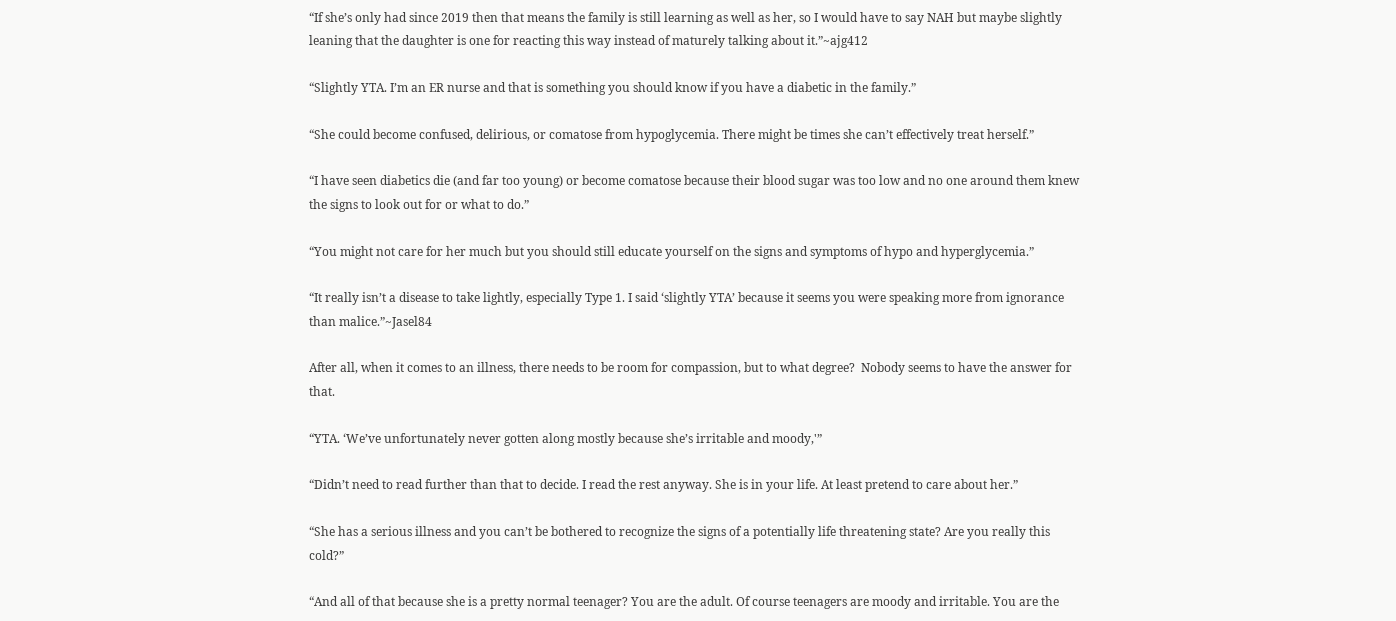“If she’s only had since 2019 then that means the family is still learning as well as her, so I would have to say NAH but maybe slightly leaning that the daughter is one for reacting this way instead of maturely talking about it.”~ajg412

“Slightly YTA. I’m an ER nurse and that is something you should know if you have a diabetic in the family.”

“She could become confused, delirious, or comatose from hypoglycemia. There might be times she can’t effectively treat herself.”

“I have seen diabetics die (and far too young) or become comatose because their blood sugar was too low and no one around them knew the signs to look out for or what to do.”

“You might not care for her much but you should still educate yourself on the signs and symptoms of hypo and hyperglycemia.”

“It really isn’t a disease to take lightly, especially Type 1. I said ‘slightly YTA’ because it seems you were speaking more from ignorance than malice.”~Jasel84

After all, when it comes to an illness, there needs to be room for compassion, but to what degree?  Nobody seems to have the answer for that.

“YTA. ‘We’ve unfortunately never gotten along mostly because she’s irritable and moody,'”

“Didn’t need to read further than that to decide. I read the rest anyway. She is in your life. At least pretend to care about her.”

“She has a serious illness and you can’t be bothered to recognize the signs of a potentially life threatening state? Are you really this cold?”

“And all of that because she is a pretty normal teenager? You are the adult. Of course teenagers are moody and irritable. You are the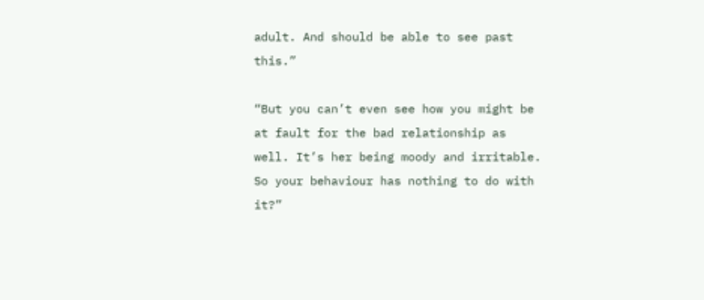adult. And should be able to see past this.”

“But you can’t even see how you might be at fault for the bad relationship as well. It’s her being moody and irritable. So your behaviour has nothing to do with it?”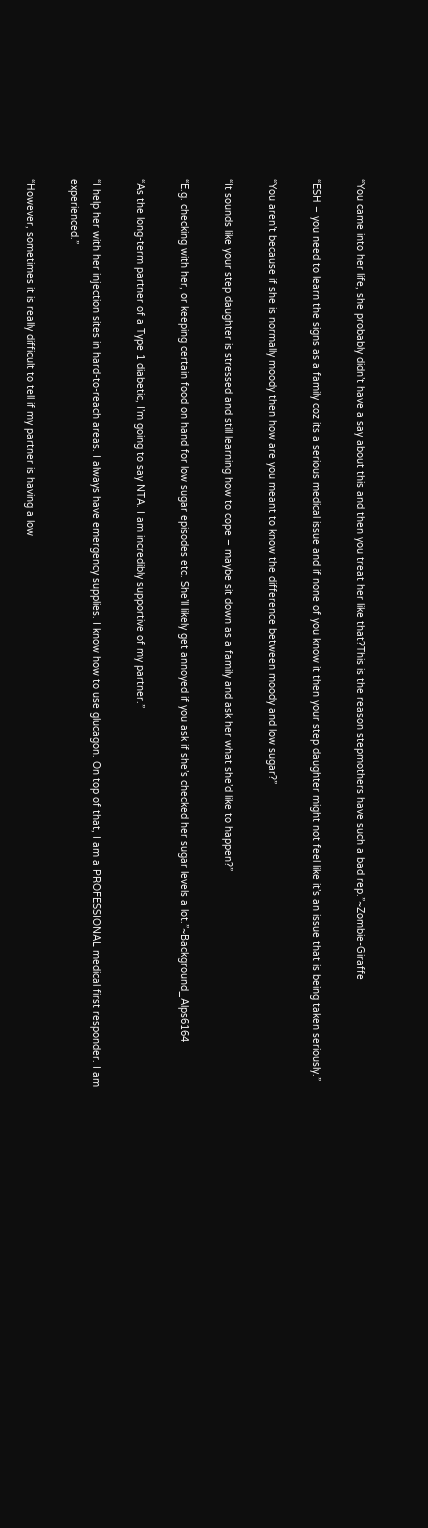“You came into her life, she probably didn’t have a say about this and then you treat her like that?This is the reason stepmothers have such a bad rep.”~Zombie-Giraffe

“ESH – you need to learn the signs as a family coz its a serious medical issue and if none of you know it then your step daughter might not feel like it’s an issue that is being taken seriously.”

“You aren’t because if she is normally moody then how are you meant to know the difference between moody and low sugar?”

“It sounds like your step daughter is stressed and still learning how to cope – maybe sit down as a family and ask her what she’d like to happen?”

“E.g. checking with her, or keeping certain food on hand for low sugar episodes etc. She’ll likely get annoyed if you ask if she’s checked her sugar levels a lot.”~Background_Alps6164

“As the long-term partner of a Type 1 diabetic, I’m going to say NTA. I am incredibly supportive of my partner.”

“I help her with her injection sites in hard-to-reach areas. I always have emergency supplies. I know how to use glucagon. On top of that, I am a PROFESSIONAL medical first responder. I am experienced.”

“However, sometimes it is really difficult to tell if my partner is having a low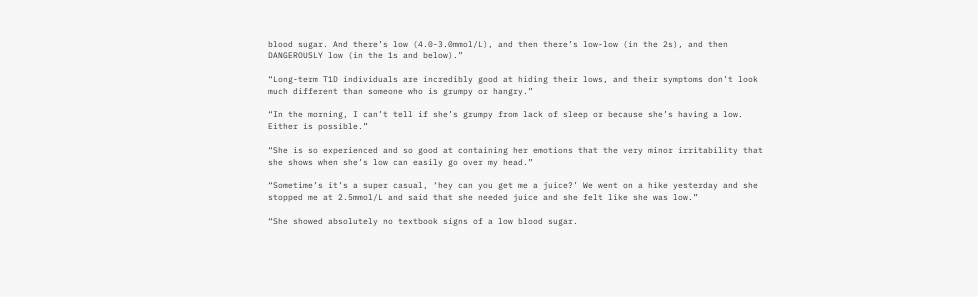blood sugar. And there’s low (4.0-3.0mmol/L), and then there’s low-low (in the 2s), and then DANGEROUSLY low (in the 1s and below).”

“Long-term T1D individuals are incredibly good at hiding their lows, and their symptoms don’t look much different than someone who is grumpy or hangry.”

“In the morning, I can’t tell if she’s grumpy from lack of sleep or because she’s having a low. Either is possible.”

“She is so experienced and so good at containing her emotions that the very minor irritability that she shows when she’s low can easily go over my head.”

“Sometime’s it’s a super casual, ‘hey can you get me a juice?’ We went on a hike yesterday and she stopped me at 2.5mmol/L and said that she needed juice and she felt like she was low.”

“She showed absolutely no textbook signs of a low blood sugar.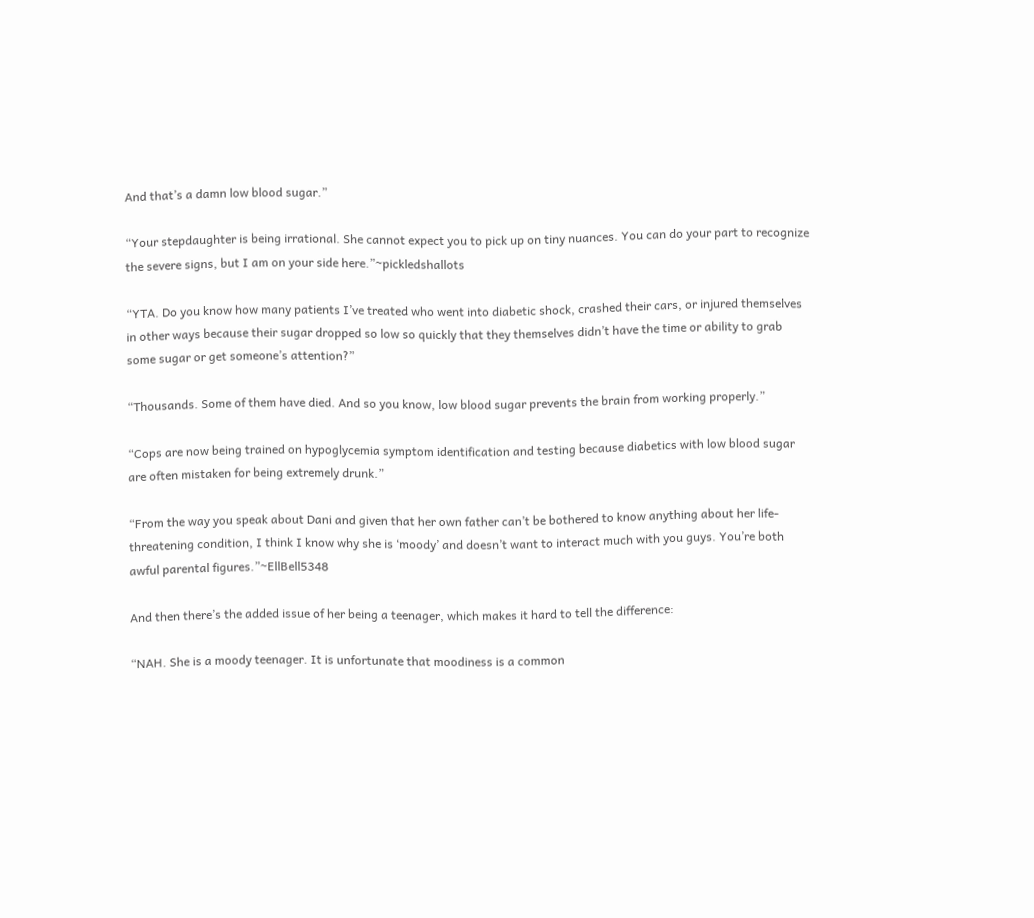And that’s a damn low blood sugar.”

“Your stepdaughter is being irrational. She cannot expect you to pick up on tiny nuances. You can do your part to recognize the severe signs, but I am on your side here.”~pickledshallots

“YTA. Do you know how many patients I’ve treated who went into diabetic shock, crashed their cars, or injured themselves in other ways because their sugar dropped so low so quickly that they themselves didn’t have the time or ability to grab some sugar or get someone’s attention?”

“Thousands. Some of them have died. And so you know, low blood sugar prevents the brain from working properly.”

“Cops are now being trained on hypoglycemia symptom identification and testing because diabetics with low blood sugar are often mistaken for being extremely drunk.”

“From the way you speak about Dani and given that her own father can’t be bothered to know anything about her life-threatening condition, I think I know why she is ‘moody’ and doesn’t want to interact much with you guys. You’re both awful parental figures.”~EllBell5348

And then there’s the added issue of her being a teenager, which makes it hard to tell the difference:

“NAH. She is a moody teenager. It is unfortunate that moodiness is a common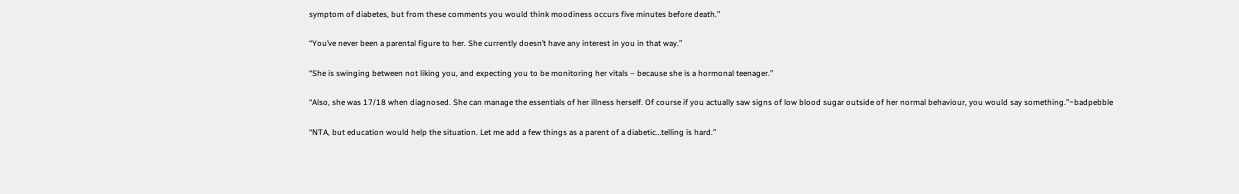symptom of diabetes, but from these comments you would think moodiness occurs five minutes before death.”

“You’ve never been a parental figure to her. She currently doesn’t have any interest in you in that way.”

“She is swinging between not liking you, and expecting you to be monitoring her vitals – because she is a hormonal teenager.”

“Also, she was 17/18 when diagnosed. She can manage the essentials of her illness herself. Of course if you actually saw signs of low blood sugar outside of her normal behaviour, you would say something.”~badpebble

“NTA, but education would help the situation. Let me add a few things as a parent of a diabetic…telling is hard.”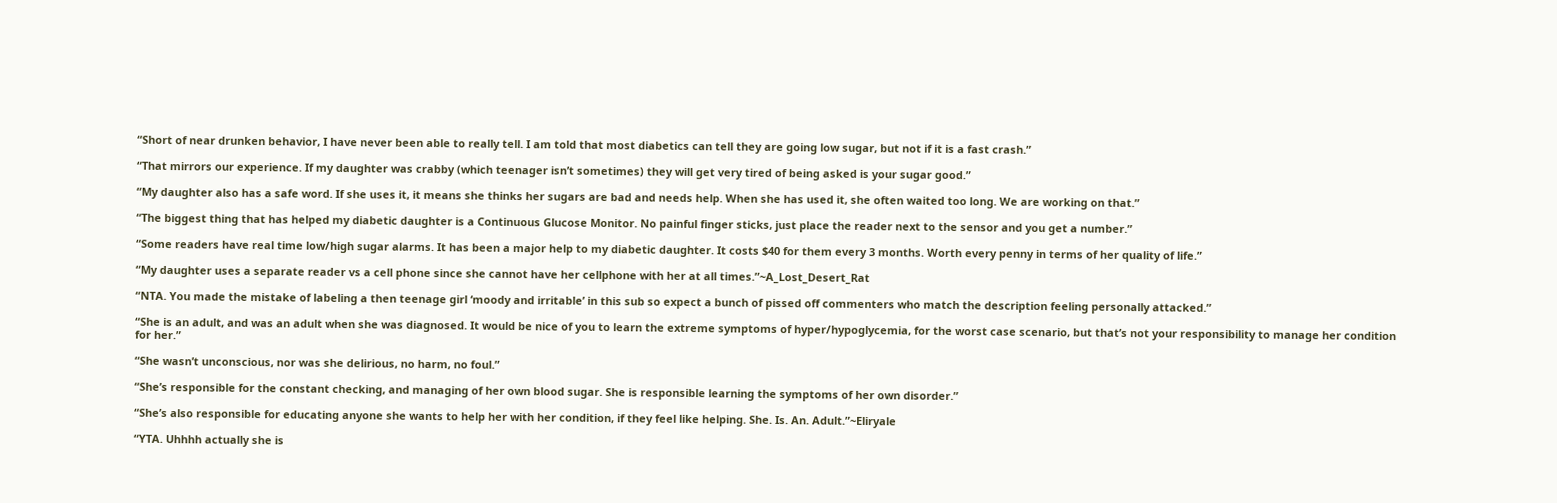“Short of near drunken behavior, I have never been able to really tell. I am told that most diabetics can tell they are going low sugar, but not if it is a fast crash.”

“That mirrors our experience. If my daughter was crabby (which teenager isn’t sometimes) they will get very tired of being asked is your sugar good.”

“My daughter also has a safe word. If she uses it, it means she thinks her sugars are bad and needs help. When she has used it, she often waited too long. We are working on that.”

“The biggest thing that has helped my diabetic daughter is a Continuous Glucose Monitor. No painful finger sticks, just place the reader next to the sensor and you get a number.”

“Some readers have real time low/high sugar alarms. It has been a major help to my diabetic daughter. It costs $40 for them every 3 months. Worth every penny in terms of her quality of life.”

“My daughter uses a separate reader vs a cell phone since she cannot have her cellphone with her at all times.”~A_Lost_Desert_Rat

“NTA. You made the mistake of labeling a then teenage girl ‘moody and irritable’ in this sub so expect a bunch of pissed off commenters who match the description feeling personally attacked.”

“She is an adult, and was an adult when she was diagnosed. It would be nice of you to learn the extreme symptoms of hyper/hypoglycemia, for the worst case scenario, but that’s not your responsibility to manage her condition for her.”

“She wasn’t unconscious, nor was she delirious, no harm, no foul.”

“She’s responsible for the constant checking, and managing of her own blood sugar. She is responsible learning the symptoms of her own disorder.”

“She’s also responsible for educating anyone she wants to help her with her condition, if they feel like helping. She. Is. An. Adult.”~Eliryale

“YTA. Uhhhh actually she is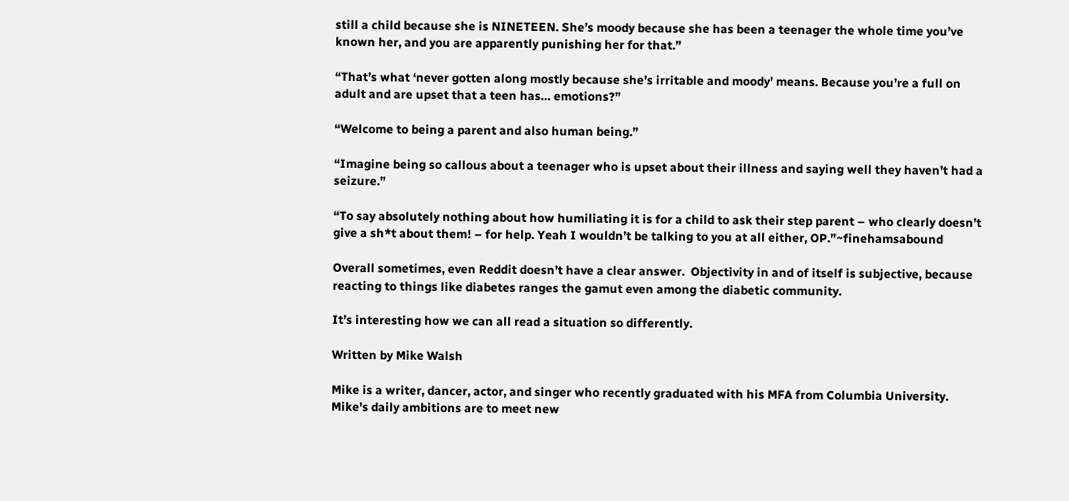still a child because she is NINETEEN. She’s moody because she has been a teenager the whole time you’ve known her, and you are apparently punishing her for that.”

“That’s what ‘never gotten along mostly because she’s irritable and moody’ means. Because you’re a full on adult and are upset that a teen has… emotions?”

“Welcome to being a parent and also human being.”

“Imagine being so callous about a teenager who is upset about their illness and saying well they haven’t had a seizure.”

“To say absolutely nothing about how humiliating it is for a child to ask their step parent – who clearly doesn’t give a sh*t about them! – for help. Yeah I wouldn’t be talking to you at all either, OP.”~finehamsabound

Overall sometimes, even Reddit doesn’t have a clear answer.  Objectivity in and of itself is subjective, because reacting to things like diabetes ranges the gamut even among the diabetic community.

It’s interesting how we can all read a situation so differently.

Written by Mike Walsh

Mike is a writer, dancer, actor, and singer who recently graduated with his MFA from Columbia University. Mike's daily ambitions are to meet new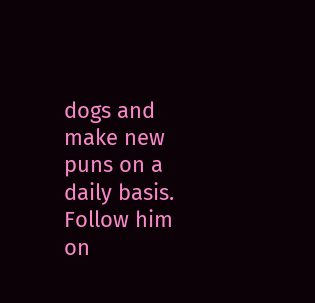dogs and make new puns on a daily basis. Follow him on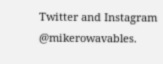Twitter and Instagram @mikerowavables.